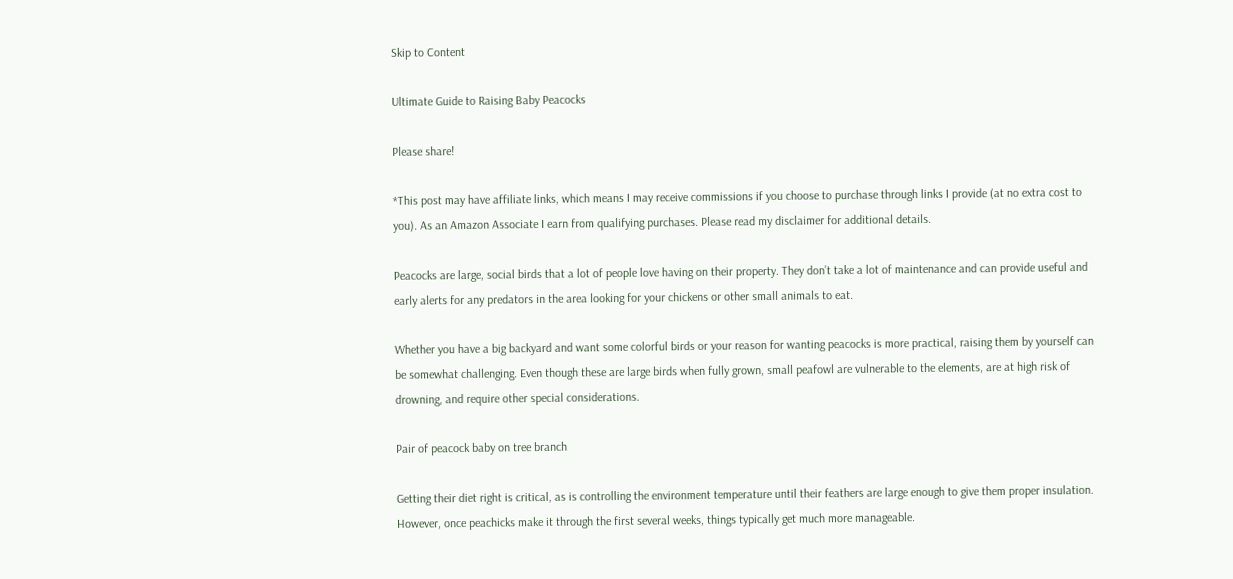Skip to Content

Ultimate Guide to Raising Baby Peacocks

Please share!

*This post may have affiliate links, which means I may receive commissions if you choose to purchase through links I provide (at no extra cost to you). As an Amazon Associate I earn from qualifying purchases. Please read my disclaimer for additional details.

Peacocks are large, social birds that a lot of people love having on their property. They don’t take a lot of maintenance and can provide useful and early alerts for any predators in the area looking for your chickens or other small animals to eat.

Whether you have a big backyard and want some colorful birds or your reason for wanting peacocks is more practical, raising them by yourself can be somewhat challenging. Even though these are large birds when fully grown, small peafowl are vulnerable to the elements, are at high risk of drowning, and require other special considerations.

Pair of peacock baby on tree branch

Getting their diet right is critical, as is controlling the environment temperature until their feathers are large enough to give them proper insulation. However, once peachicks make it through the first several weeks, things typically get much more manageable.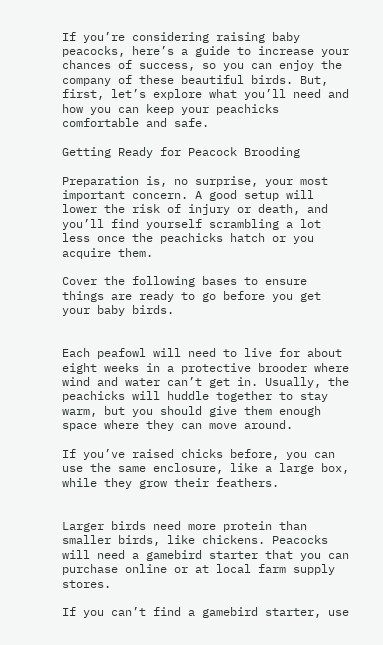If you’re considering raising baby peacocks, here’s a guide to increase your chances of success, so you can enjoy the company of these beautiful birds. But, first, let’s explore what you’ll need and how you can keep your peachicks comfortable and safe.

Getting Ready for Peacock Brooding

Preparation is, no surprise, your most important concern. A good setup will lower the risk of injury or death, and you’ll find yourself scrambling a lot less once the peachicks hatch or you acquire them.

Cover the following bases to ensure things are ready to go before you get your baby birds.


Each peafowl will need to live for about eight weeks in a protective brooder where wind and water can’t get in. Usually, the peachicks will huddle together to stay warm, but you should give them enough space where they can move around.

If you’ve raised chicks before, you can use the same enclosure, like a large box, while they grow their feathers.


Larger birds need more protein than smaller birds, like chickens. Peacocks will need a gamebird starter that you can purchase online or at local farm supply stores.

If you can’t find a gamebird starter, use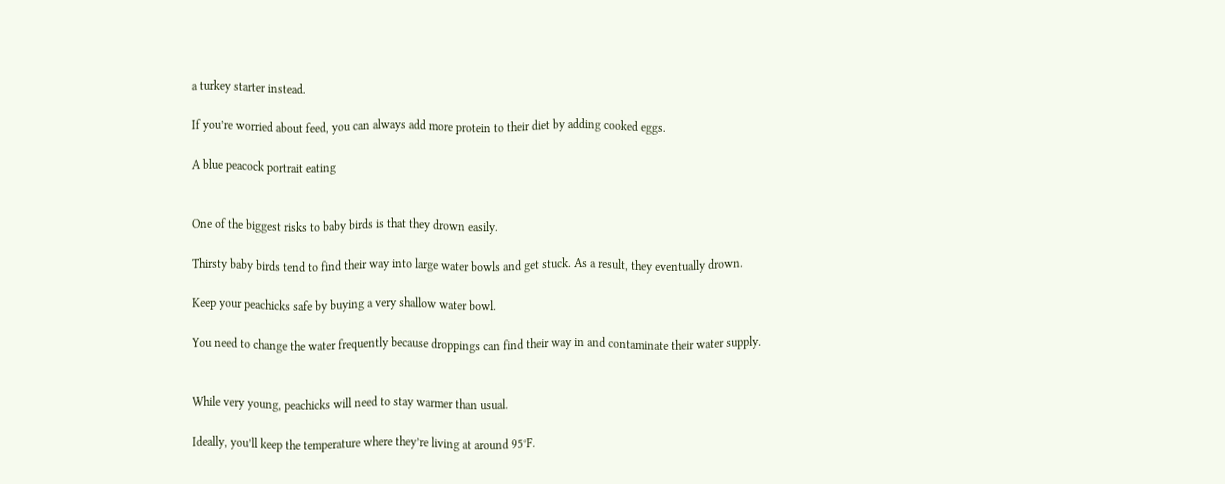a turkey starter instead.

If you’re worried about feed, you can always add more protein to their diet by adding cooked eggs.

A blue peacock portrait eating


One of the biggest risks to baby birds is that they drown easily.

Thirsty baby birds tend to find their way into large water bowls and get stuck. As a result, they eventually drown.

Keep your peachicks safe by buying a very shallow water bowl.

You need to change the water frequently because droppings can find their way in and contaminate their water supply.


While very young, peachicks will need to stay warmer than usual.

Ideally, you’ll keep the temperature where they’re living at around 95°F.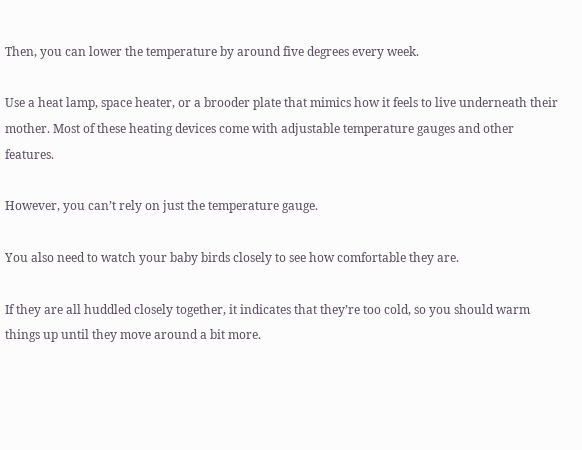Then, you can lower the temperature by around five degrees every week.

Use a heat lamp, space heater, or a brooder plate that mimics how it feels to live underneath their mother. Most of these heating devices come with adjustable temperature gauges and other features.

However, you can’t rely on just the temperature gauge.

You also need to watch your baby birds closely to see how comfortable they are.

If they are all huddled closely together, it indicates that they’re too cold, so you should warm things up until they move around a bit more.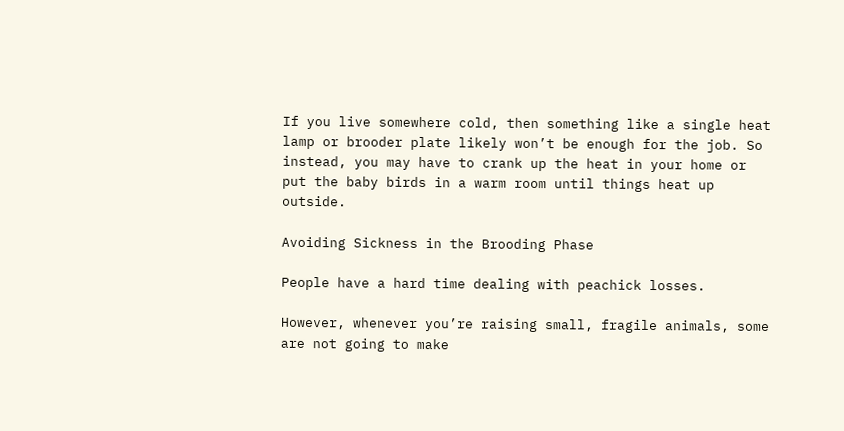If you live somewhere cold, then something like a single heat lamp or brooder plate likely won’t be enough for the job. So instead, you may have to crank up the heat in your home or put the baby birds in a warm room until things heat up outside.

Avoiding Sickness in the Brooding Phase

People have a hard time dealing with peachick losses.

However, whenever you’re raising small, fragile animals, some are not going to make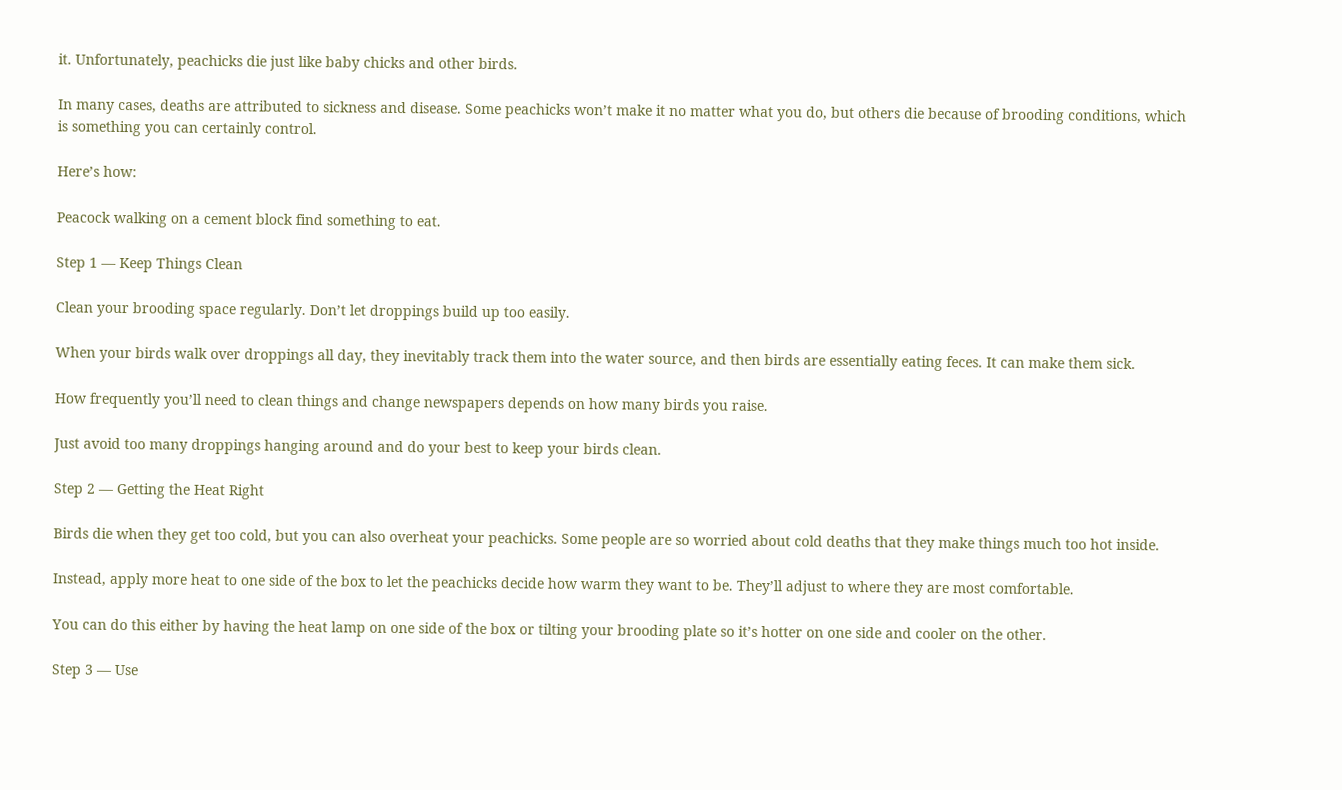it. Unfortunately, peachicks die just like baby chicks and other birds.

In many cases, deaths are attributed to sickness and disease. Some peachicks won’t make it no matter what you do, but others die because of brooding conditions, which is something you can certainly control.

Here’s how:

Peacock walking on a cement block find something to eat.

Step 1 — Keep Things Clean

Clean your brooding space regularly. Don’t let droppings build up too easily.

When your birds walk over droppings all day, they inevitably track them into the water source, and then birds are essentially eating feces. It can make them sick.

How frequently you’ll need to clean things and change newspapers depends on how many birds you raise.

Just avoid too many droppings hanging around and do your best to keep your birds clean.

Step 2 — Getting the Heat Right

Birds die when they get too cold, but you can also overheat your peachicks. Some people are so worried about cold deaths that they make things much too hot inside.

Instead, apply more heat to one side of the box to let the peachicks decide how warm they want to be. They’ll adjust to where they are most comfortable.

You can do this either by having the heat lamp on one side of the box or tilting your brooding plate so it’s hotter on one side and cooler on the other.

Step 3 — Use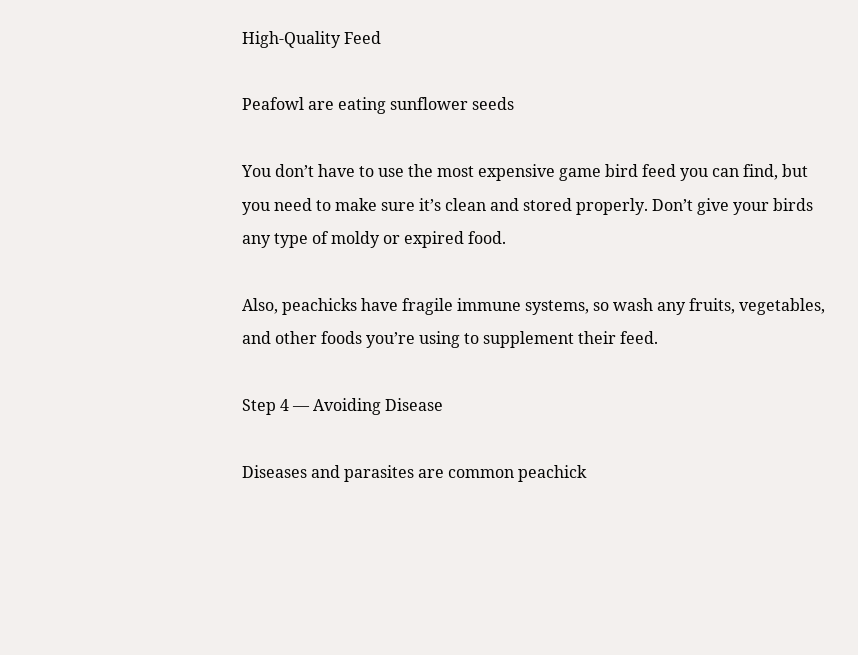High-Quality Feed

Peafowl are eating sunflower seeds

You don’t have to use the most expensive game bird feed you can find, but you need to make sure it’s clean and stored properly. Don’t give your birds any type of moldy or expired food.

Also, peachicks have fragile immune systems, so wash any fruits, vegetables, and other foods you’re using to supplement their feed.

Step 4 — Avoiding Disease

Diseases and parasites are common peachick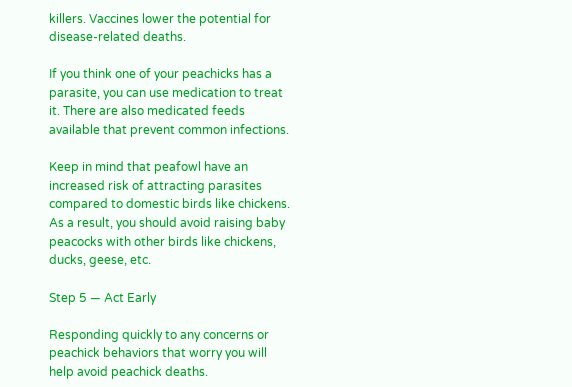killers. Vaccines lower the potential for disease-related deaths.

If you think one of your peachicks has a parasite, you can use medication to treat it. There are also medicated feeds available that prevent common infections.

Keep in mind that peafowl have an increased risk of attracting parasites compared to domestic birds like chickens. As a result, you should avoid raising baby peacocks with other birds like chickens, ducks, geese, etc.

Step 5 — Act Early

Responding quickly to any concerns or peachick behaviors that worry you will help avoid peachick deaths.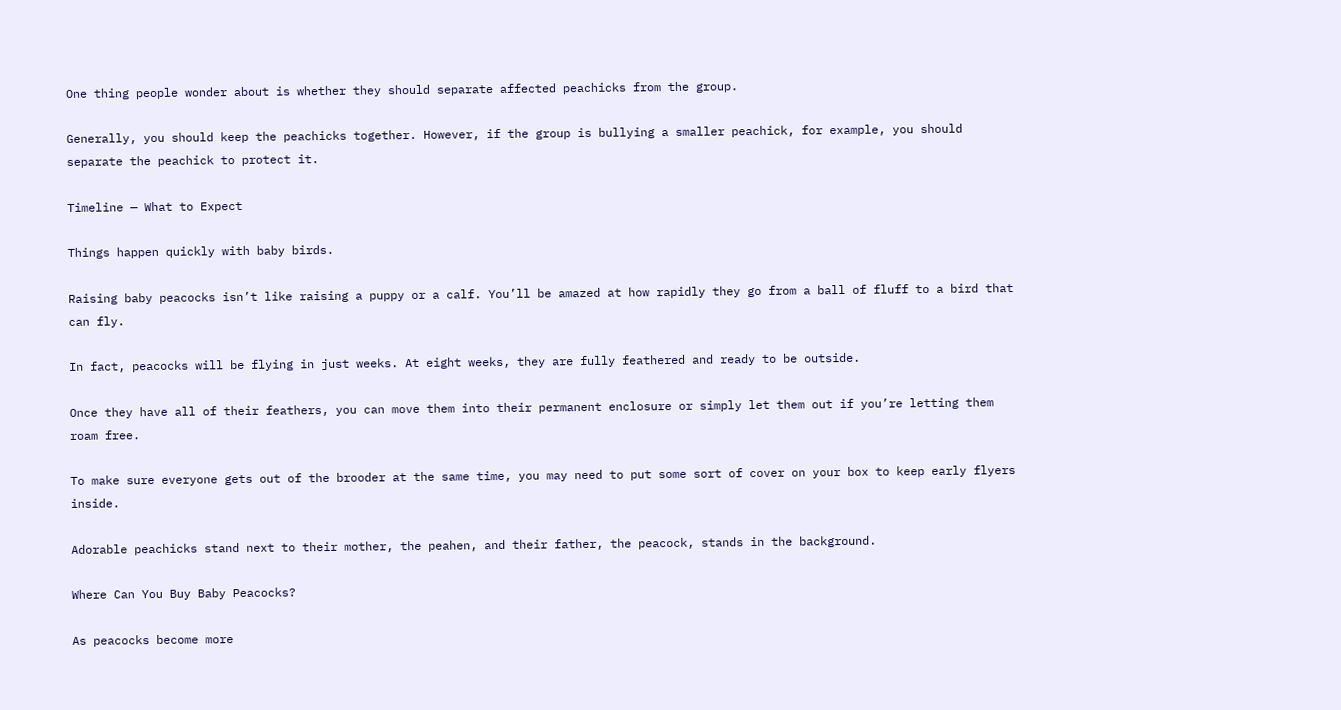One thing people wonder about is whether they should separate affected peachicks from the group.

Generally, you should keep the peachicks together. However, if the group is bullying a smaller peachick, for example, you should separate the peachick to protect it.

Timeline — What to Expect

Things happen quickly with baby birds.

Raising baby peacocks isn’t like raising a puppy or a calf. You’ll be amazed at how rapidly they go from a ball of fluff to a bird that can fly.

In fact, peacocks will be flying in just weeks. At eight weeks, they are fully feathered and ready to be outside.

Once they have all of their feathers, you can move them into their permanent enclosure or simply let them out if you’re letting them roam free.

To make sure everyone gets out of the brooder at the same time, you may need to put some sort of cover on your box to keep early flyers inside.

Adorable peachicks stand next to their mother, the peahen, and their father, the peacock, stands in the background.

Where Can You Buy Baby Peacocks?

As peacocks become more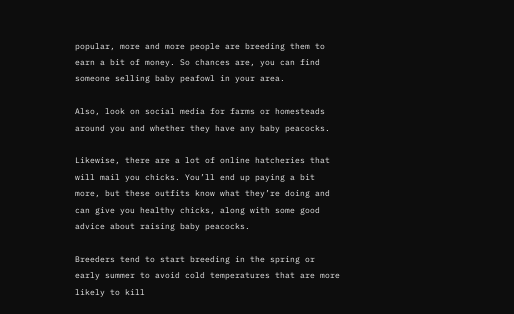popular, more and more people are breeding them to earn a bit of money. So chances are, you can find someone selling baby peafowl in your area.

Also, look on social media for farms or homesteads around you and whether they have any baby peacocks.

Likewise, there are a lot of online hatcheries that will mail you chicks. You’ll end up paying a bit more, but these outfits know what they’re doing and can give you healthy chicks, along with some good advice about raising baby peacocks.

Breeders tend to start breeding in the spring or early summer to avoid cold temperatures that are more likely to kill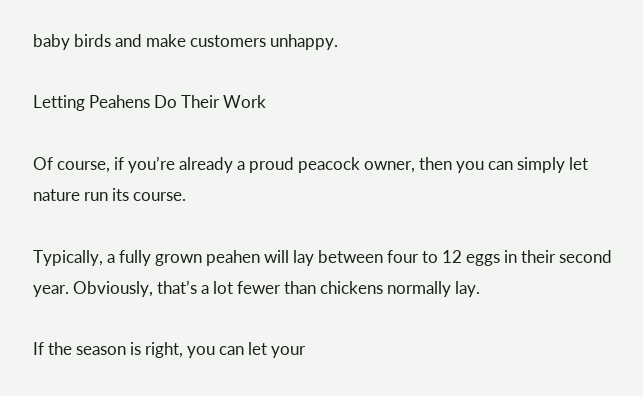baby birds and make customers unhappy.

Letting Peahens Do Their Work

Of course, if you’re already a proud peacock owner, then you can simply let nature run its course.

Typically, a fully grown peahen will lay between four to 12 eggs in their second year. Obviously, that’s a lot fewer than chickens normally lay.

If the season is right, you can let your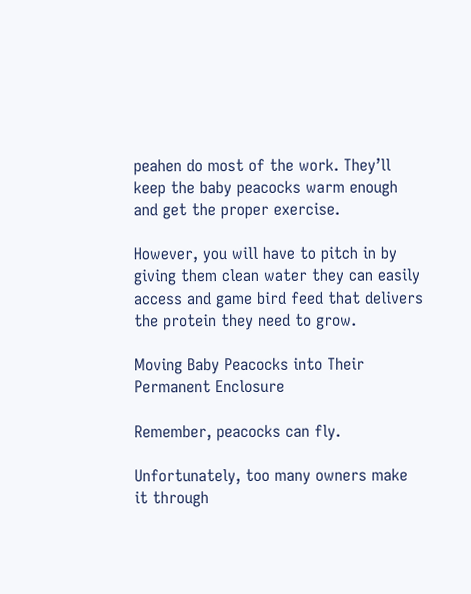peahen do most of the work. They’ll keep the baby peacocks warm enough and get the proper exercise.

However, you will have to pitch in by giving them clean water they can easily access and game bird feed that delivers the protein they need to grow.

Moving Baby Peacocks into Their Permanent Enclosure

Remember, peacocks can fly.

Unfortunately, too many owners make it through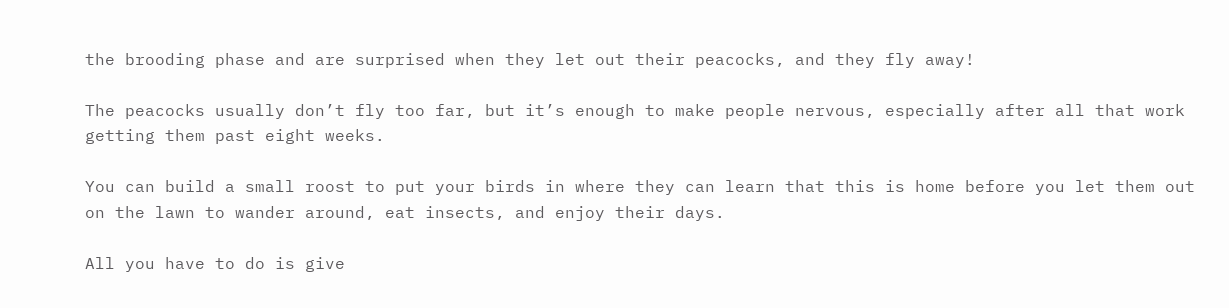the brooding phase and are surprised when they let out their peacocks, and they fly away!

The peacocks usually don’t fly too far, but it’s enough to make people nervous, especially after all that work getting them past eight weeks.

You can build a small roost to put your birds in where they can learn that this is home before you let them out on the lawn to wander around, eat insects, and enjoy their days.

All you have to do is give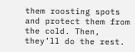them roosting spots and protect them from the cold. Then, they’ll do the rest.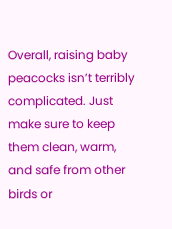Overall, raising baby peacocks isn’t terribly complicated. Just make sure to keep them clean, warm, and safe from other birds or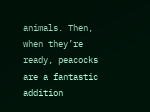animals. Then, when they’re ready, peacocks are a fantastic addition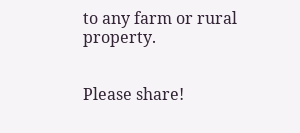to any farm or rural property.


Please share!